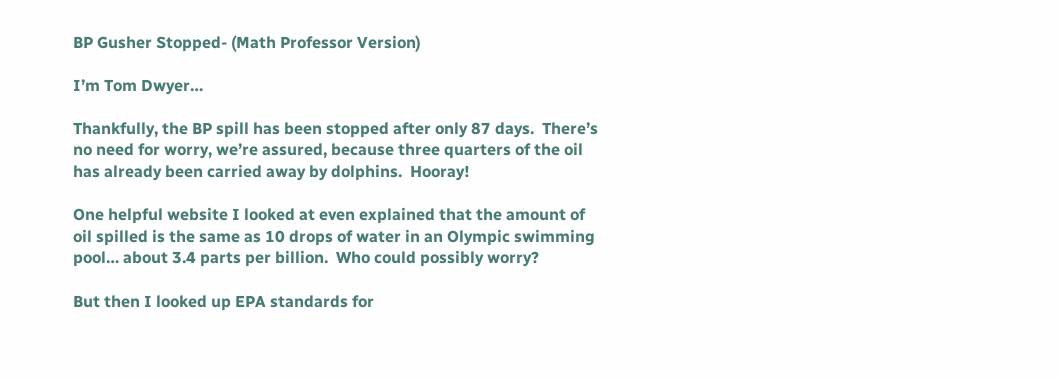BP Gusher Stopped- (Math Professor Version)

I’m Tom Dwyer…

Thankfully, the BP spill has been stopped after only 87 days.  There’s no need for worry, we’re assured, because three quarters of the oil has already been carried away by dolphins.  Hooray!

One helpful website I looked at even explained that the amount of oil spilled is the same as 10 drops of water in an Olympic swimming pool… about 3.4 parts per billion.  Who could possibly worry?

But then I looked up EPA standards for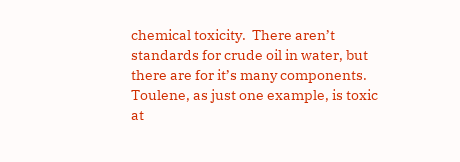chemical toxicity.  There aren’t standards for crude oil in water, but there are for it’s many components.  Toulene, as just one example, is toxic at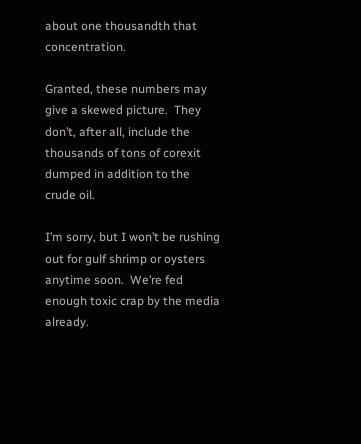about one thousandth that concentration.

Granted, these numbers may give a skewed picture.  They don’t, after all, include the thousands of tons of corexit dumped in addition to the crude oil.

I’m sorry, but I won’t be rushing out for gulf shrimp or oysters anytime soon.  We’re fed enough toxic crap by the media already.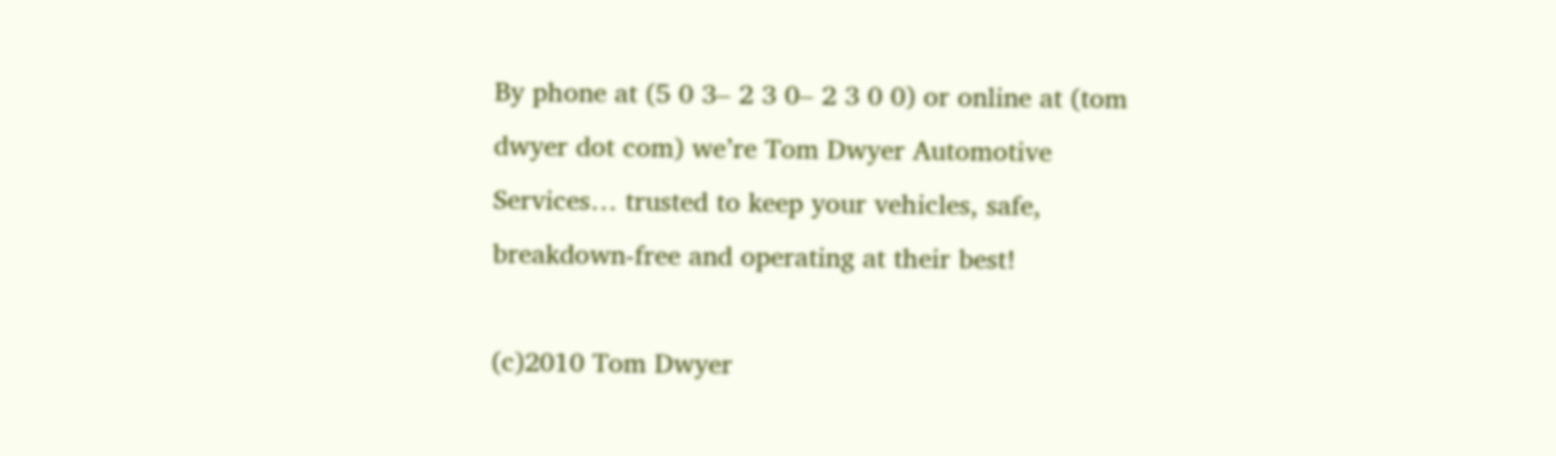By phone at (5 0 3– 2 3 0– 2 3 0 0) or online at (tom dwyer dot com) we’re Tom Dwyer Automotive Services… trusted to keep your vehicles, safe, breakdown-free and operating at their best!

(c)2010 Tom Dwyer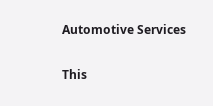Automotive Services

This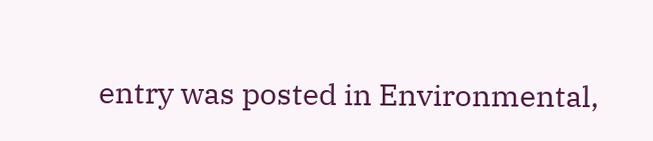entry was posted in Environmental,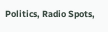Politics, Radio Spots,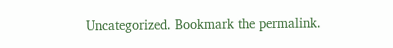Uncategorized. Bookmark the permalink.